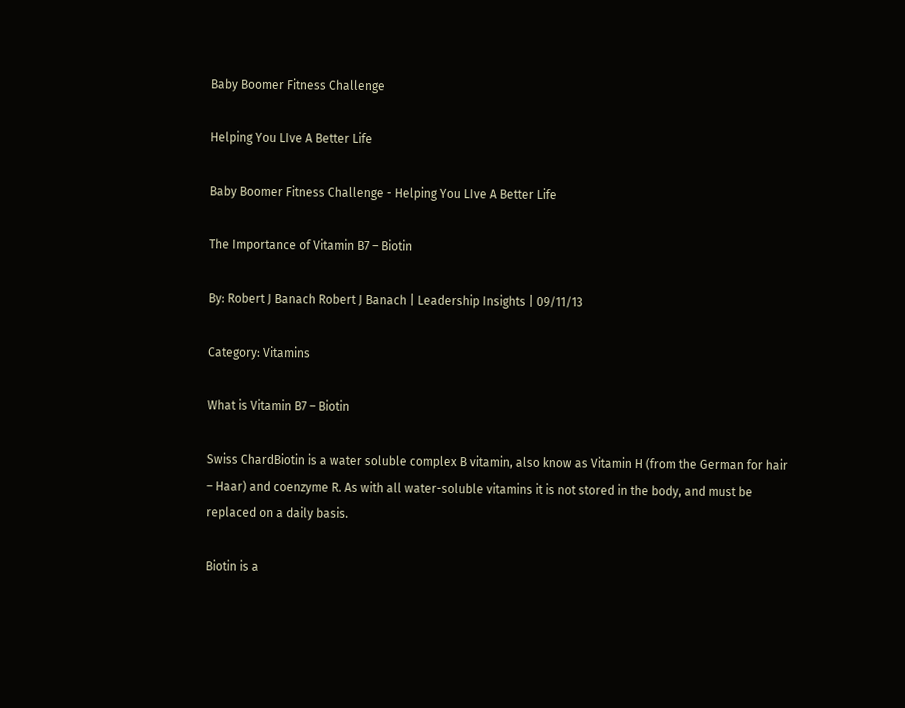Baby Boomer Fitness Challenge

Helping You LIve A Better Life

Baby Boomer Fitness Challenge - Helping You LIve A Better Life

The Importance of Vitamin B7 – Biotin

By: Robert J Banach Robert J Banach | Leadership Insights | 09/11/13

Category: Vitamins

What is Vitamin B7 – Biotin

Swiss ChardBiotin is a water soluble complex B vitamin, also know as Vitamin H (from the German for hair – Haar) and coenzyme R. As with all water-soluble vitamins it is not stored in the body, and must be replaced on a daily basis.

Biotin is a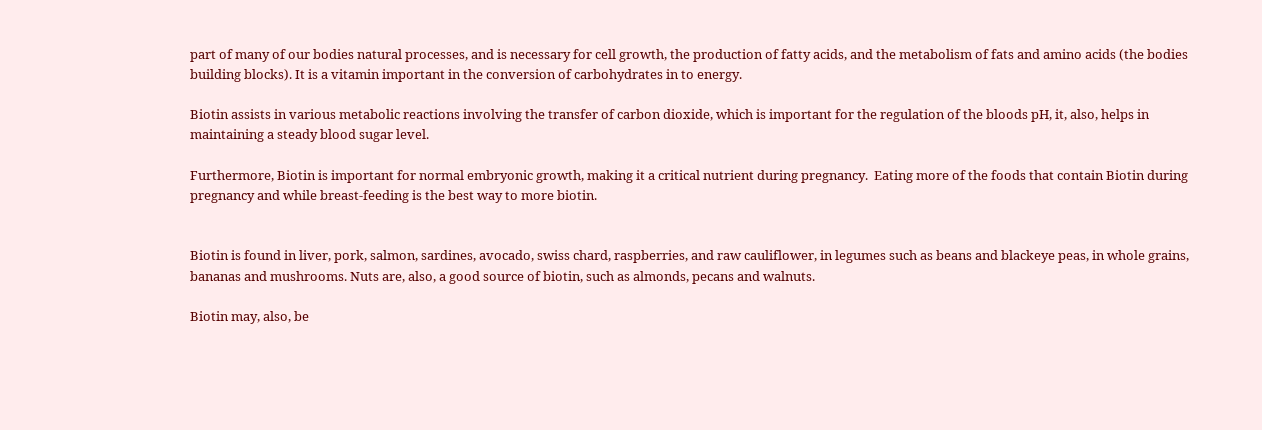part of many of our bodies natural processes, and is necessary for cell growth, the production of fatty acids, and the metabolism of fats and amino acids (the bodies building blocks). It is a vitamin important in the conversion of carbohydrates in to energy.

Biotin assists in various metabolic reactions involving the transfer of carbon dioxide, which is important for the regulation of the bloods pH, it, also, helps in maintaining a steady blood sugar level.

Furthermore, Biotin is important for normal embryonic growth, making it a critical nutrient during pregnancy.  Eating more of the foods that contain Biotin during pregnancy and while breast-feeding is the best way to more biotin.


Biotin is found in liver, pork, salmon, sardines, avocado, swiss chard, raspberries, and raw cauliflower, in legumes such as beans and blackeye peas, in whole grains, bananas and mushrooms. Nuts are, also, a good source of biotin, such as almonds, pecans and walnuts.

Biotin may, also, be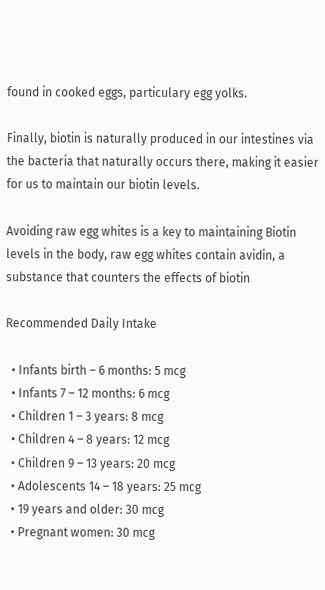found in cooked eggs, particulary egg yolks.

Finally, biotin is naturally produced in our intestines via the bacteria that naturally occurs there, making it easier for us to maintain our biotin levels.

Avoiding raw egg whites is a key to maintaining Biotin levels in the body, raw egg whites contain avidin, a substance that counters the effects of biotin

Recommended Daily Intake

  • Infants birth – 6 months: 5 mcg
  • Infants 7 – 12 months: 6 mcg
  • Children 1 – 3 years: 8 mcg
  • Children 4 – 8 years: 12 mcg
  • Children 9 – 13 years: 20 mcg
  • Adolescents 14 – 18 years: 25 mcg
  • 19 years and older: 30 mcg
  • Pregnant women: 30 mcg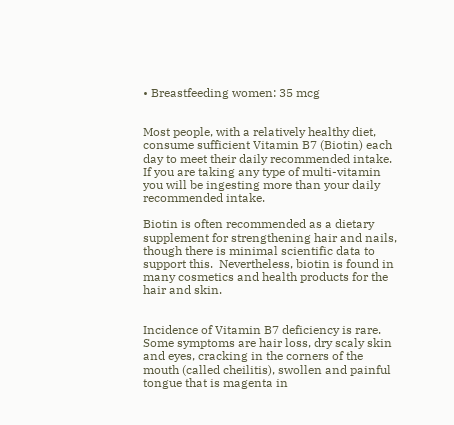• Breastfeeding women: 35 mcg


Most people, with a relatively healthy diet, consume sufficient Vitamin B7 (Biotin) each day to meet their daily recommended intake. If you are taking any type of multi-vitamin you will be ingesting more than your daily recommended intake.

Biotin is often recommended as a dietary supplement for strengthening hair and nails, though there is minimal scientific data to support this.  Nevertheless, biotin is found in many cosmetics and health products for the hair and skin.


Incidence of Vitamin B7 deficiency is rare. Some symptoms are hair loss, dry scaly skin and eyes, cracking in the corners of the mouth (called cheilitis), swollen and painful tongue that is magenta in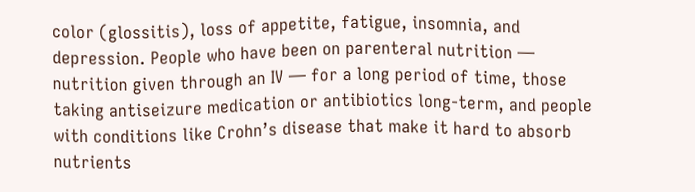color (glossitis), loss of appetite, fatigue, insomnia, and depression. People who have been on parenteral nutrition — nutrition given through an IV — for a long period of time, those taking antiseizure medication or antibiotics long-term, and people with conditions like Crohn’s disease that make it hard to absorb nutrients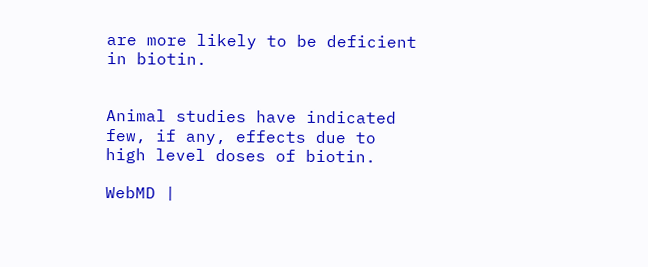are more likely to be deficient in biotin.


Animal studies have indicated few, if any, effects due to high level doses of biotin.

WebMD |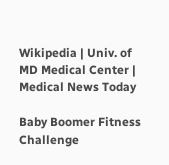Wikipedia | Univ. of MD Medical Center | Medical News Today

Baby Boomer Fitness Challenge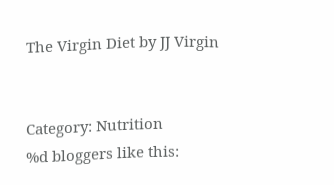The Virgin Diet by JJ Virgin


Category: Nutrition
%d bloggers like this: